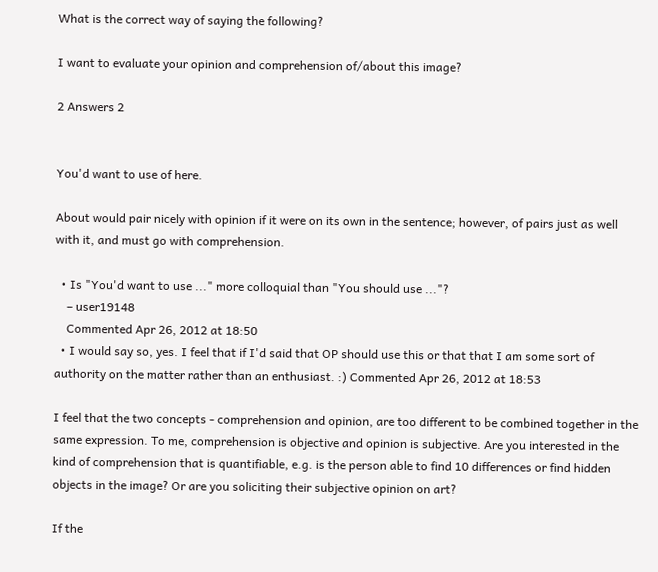What is the correct way of saying the following?

I want to evaluate your opinion and comprehension of/about this image?

2 Answers 2


You'd want to use of here.

About would pair nicely with opinion if it were on its own in the sentence; however, of pairs just as well with it, and must go with comprehension.

  • Is "You'd want to use ..." more colloquial than "You should use ..."?
    – user19148
    Commented Apr 26, 2012 at 18:50
  • I would say so, yes. I feel that if I'd said that OP should use this or that that I am some sort of authority on the matter rather than an enthusiast. :) Commented Apr 26, 2012 at 18:53

I feel that the two concepts - comprehension and opinion, are too different to be combined together in the same expression. To me, comprehension is objective and opinion is subjective. Are you interested in the kind of comprehension that is quantifiable, e.g. is the person able to find 10 differences or find hidden objects in the image? Or are you soliciting their subjective opinion on art?

If the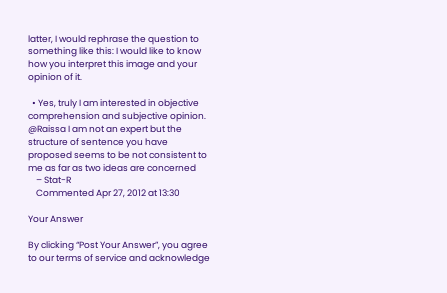latter, I would rephrase the question to something like this: I would like to know how you interpret this image and your opinion of it.

  • Yes, truly I am interested in objective comprehension and subjective opinion. @Raissa I am not an expert but the structure of sentence you have proposed seems to be not consistent to me as far as two ideas are concerned
    – Stat-R
    Commented Apr 27, 2012 at 13:30

Your Answer

By clicking “Post Your Answer”, you agree to our terms of service and acknowledge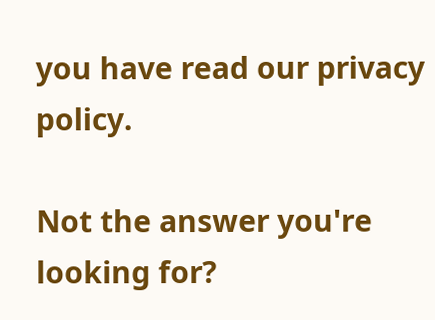you have read our privacy policy.

Not the answer you're looking for?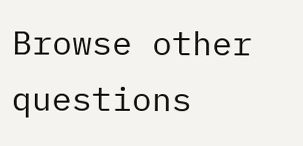Browse other questions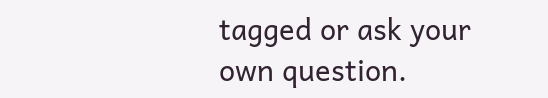tagged or ask your own question.